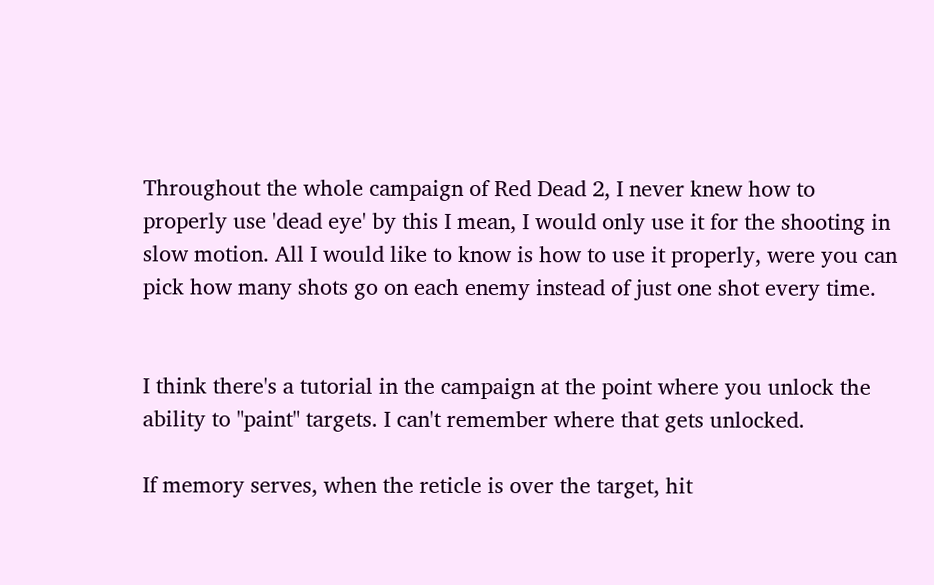Throughout the whole campaign of Red Dead 2, I never knew how to properly use 'dead eye' by this I mean, I would only use it for the shooting in slow motion. All I would like to know is how to use it properly, were you can pick how many shots go on each enemy instead of just one shot every time.


I think there's a tutorial in the campaign at the point where you unlock the ability to "paint" targets. I can't remember where that gets unlocked.

If memory serves, when the reticle is over the target, hit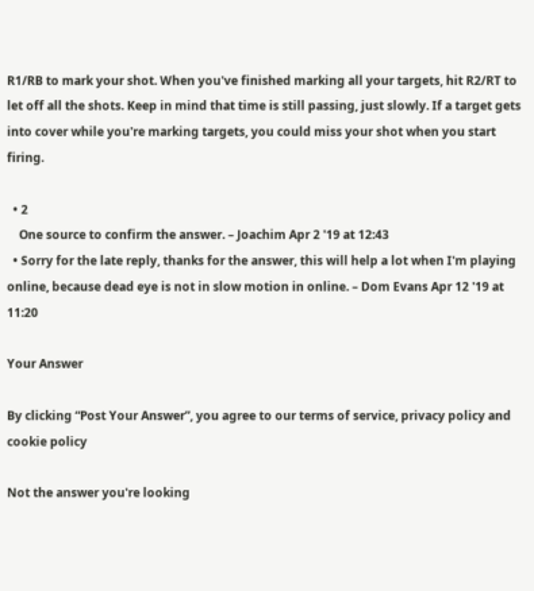R1/RB to mark your shot. When you've finished marking all your targets, hit R2/RT to let off all the shots. Keep in mind that time is still passing, just slowly. If a target gets into cover while you're marking targets, you could miss your shot when you start firing.

  • 2
    One source to confirm the answer. – Joachim Apr 2 '19 at 12:43
  • Sorry for the late reply, thanks for the answer, this will help a lot when I'm playing online, because dead eye is not in slow motion in online. – Dom Evans Apr 12 '19 at 11:20

Your Answer

By clicking “Post Your Answer”, you agree to our terms of service, privacy policy and cookie policy

Not the answer you're looking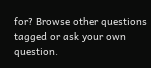for? Browse other questions tagged or ask your own question.